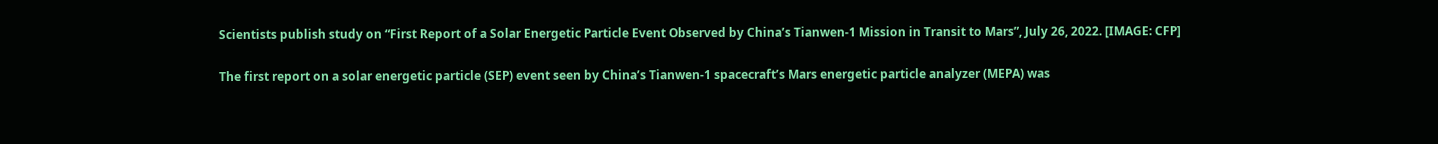Scientists publish study on “First Report of a Solar Energetic Particle Event Observed by China’s Tianwen-1 Mission in Transit to Mars”, July 26, 2022. [IMAGE: CFP]

The first report on a solar energetic particle (SEP) event seen by China’s Tianwen-1 spacecraft’s Mars energetic particle analyzer (MEPA) was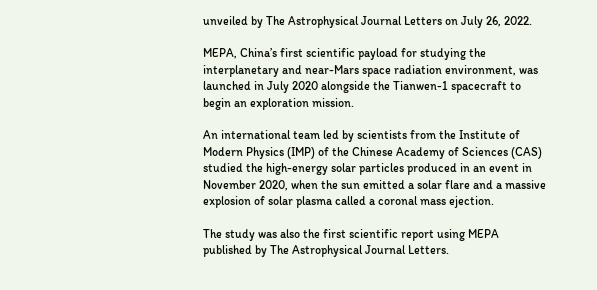unveiled by The Astrophysical Journal Letters on July 26, 2022.

MEPA, China’s first scientific payload for studying the interplanetary and near-Mars space radiation environment, was launched in July 2020 alongside the Tianwen-1 spacecraft to begin an exploration mission.

An international team led by scientists from the Institute of Modern Physics (IMP) of the Chinese Academy of Sciences (CAS) studied the high-energy solar particles produced in an event in November 2020, when the sun emitted a solar flare and a massive explosion of solar plasma called a coronal mass ejection.

The study was also the first scientific report using MEPA published by The Astrophysical Journal Letters.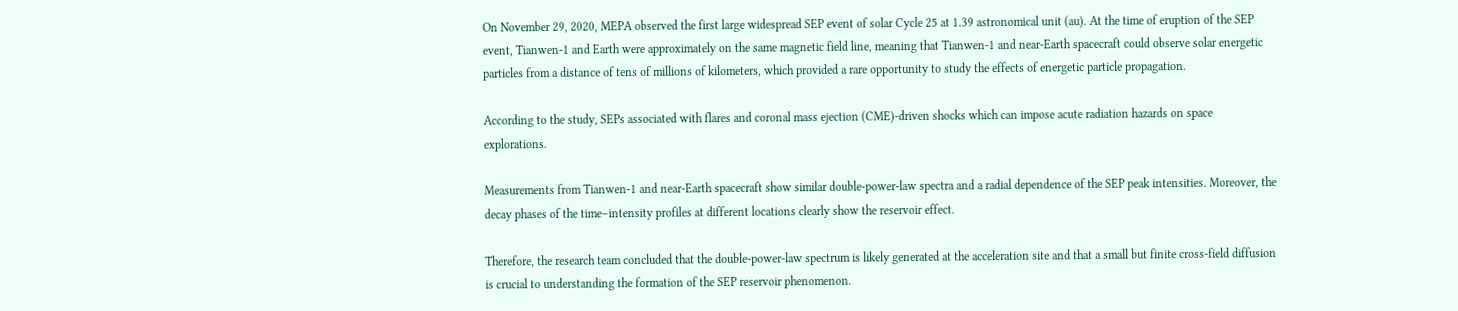On November 29, 2020, MEPA observed the first large widespread SEP event of solar Cycle 25 at 1.39 astronomical unit (au). At the time of eruption of the SEP event, Tianwen-1 and Earth were approximately on the same magnetic field line, meaning that Tianwen-1 and near-Earth spacecraft could observe solar energetic particles from a distance of tens of millions of kilometers, which provided a rare opportunity to study the effects of energetic particle propagation.

According to the study, SEPs associated with flares and coronal mass ejection (CME)-driven shocks which can impose acute radiation hazards on space explorations.

Measurements from Tianwen-1 and near-Earth spacecraft show similar double-power-law spectra and a radial dependence of the SEP peak intensities. Moreover, the decay phases of the time–intensity profiles at different locations clearly show the reservoir effect.

Therefore, the research team concluded that the double-power-law spectrum is likely generated at the acceleration site and that a small but finite cross-field diffusion is crucial to understanding the formation of the SEP reservoir phenomenon.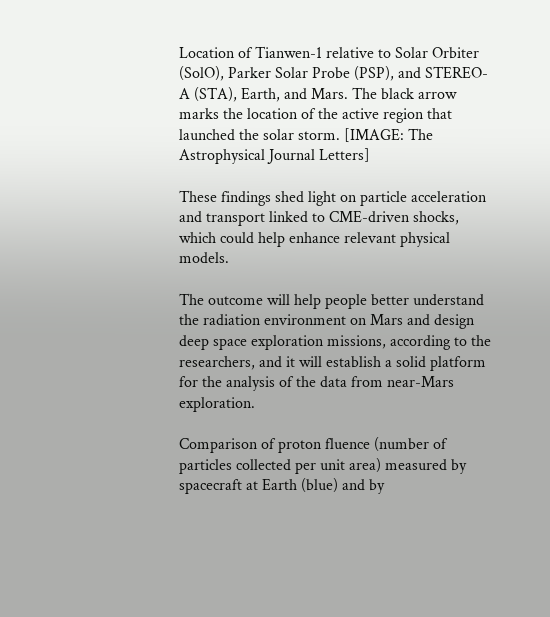Location of Tianwen-1 relative to Solar Orbiter (SolO), Parker Solar Probe (PSP), and STEREO-A (STA), Earth, and Mars. The black arrow marks the location of the active region that launched the solar storm. [IMAGE: The Astrophysical Journal Letters]

These findings shed light on particle acceleration and transport linked to CME-driven shocks, which could help enhance relevant physical models.

The outcome will help people better understand the radiation environment on Mars and design deep space exploration missions, according to the researchers, and it will establish a solid platform for the analysis of the data from near-Mars exploration.

Comparison of proton fluence (number of particles collected per unit area) measured by spacecraft at Earth (blue) and by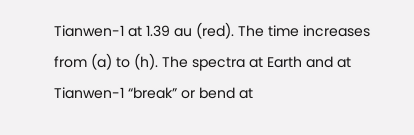Tianwen-1 at 1.39 au (red). The time increases from (a) to (h). The spectra at Earth and at Tianwen-1 “break” or bend at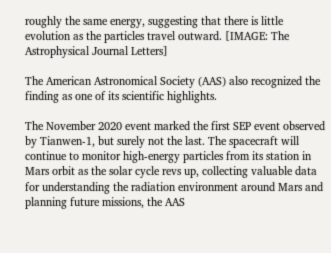roughly the same energy, suggesting that there is little evolution as the particles travel outward. [IMAGE: The Astrophysical Journal Letters]

The American Astronomical Society (AAS) also recognized the finding as one of its scientific highlights.

The November 2020 event marked the first SEP event observed by Tianwen-1, but surely not the last. The spacecraft will continue to monitor high-energy particles from its station in Mars orbit as the solar cycle revs up, collecting valuable data for understanding the radiation environment around Mars and planning future missions, the AAS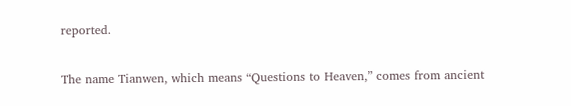reported.

The name Tianwen, which means “Questions to Heaven,” comes from ancient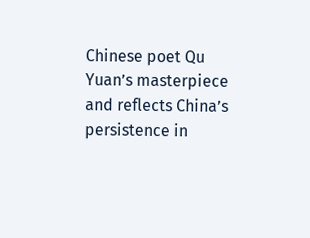Chinese poet Qu Yuan’s masterpiece and reflects China’s persistence in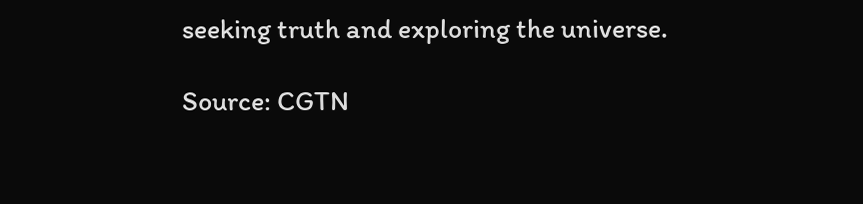seeking truth and exploring the universe.

Source: CGTN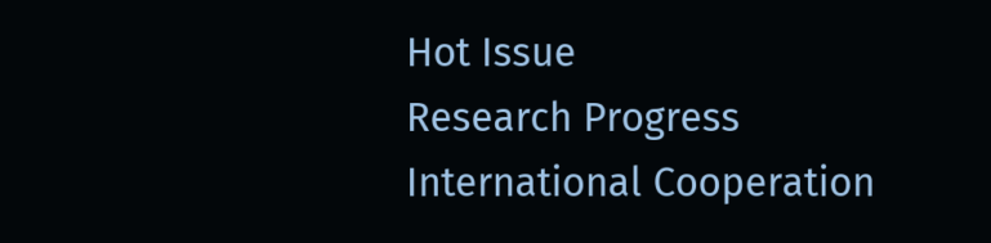Hot Issue
Research Progress
International Cooperation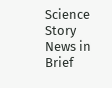Science Story
News in Brief